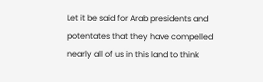Let it be said for Arab presidents and potentates that they have compelled nearly all of us in this land to think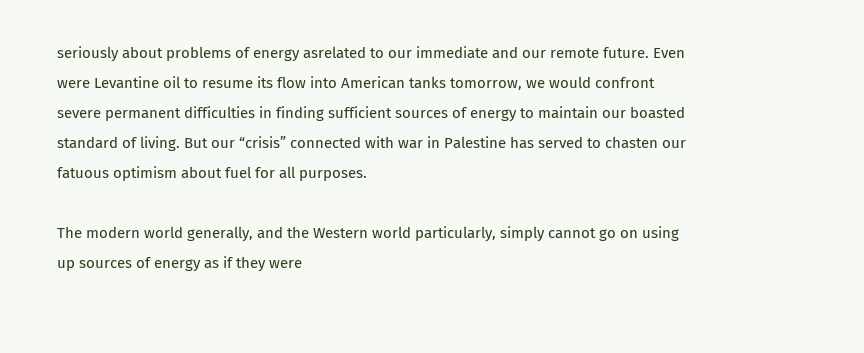seriously about problems of energy asrelated to our immediate and our remote future. Even were Levantine oil to resume its flow into American tanks tomorrow, we would confront severe permanent difficulties in finding sufficient sources of energy to maintain our boasted standard of living. But our “crisis” connected with war in Palestine has served to chasten our fatuous optimism about fuel for all purposes.

The modern world generally, and the Western world particularly, simply cannot go on using up sources of energy as if they were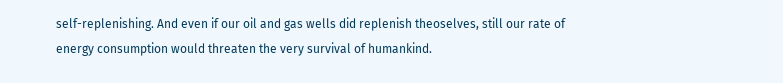self-replenishing. And even if our oil and gas wells did replenish theoselves, still our rate of energy consumption would threaten the very survival of humankind.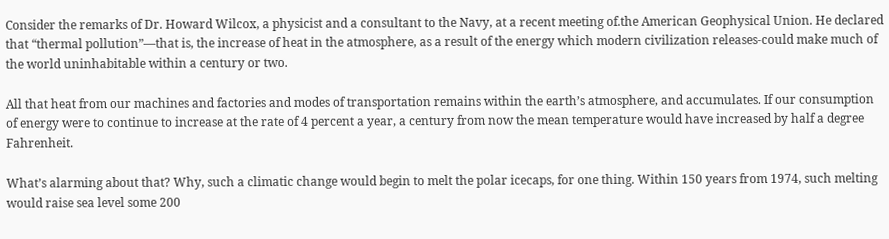Consider the remarks of Dr. Howard Wilcox, a physicist and a consultant to the Navy, at a recent meeting of.the American Geophysical Union. He declared that “thermal pollution”—that is, the increase of heat in the atmosphere, as a result of the energy which modern civilization releases-could make much of the world uninhabitable within a century or two.

All that heat from our machines and factories and modes of transportation remains within the earth’s atmosphere, and accumulates. If our consumption of energy were to continue to increase at the rate of 4 percent a year, a century from now the mean temperature would have increased by half a degree Fahrenheit.

What’s alarming about that? Why, such a climatic change would begin to melt the polar icecaps, for one thing. Within 150 years from 1974, such melting would raise sea level some 200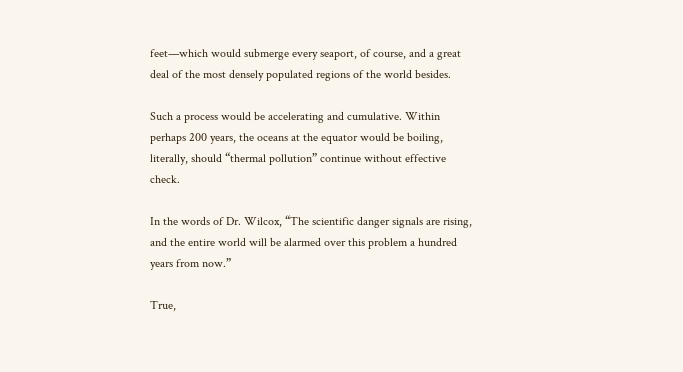feet—which would submerge every seaport, of course, and a great deal of the most densely populated regions of the world besides.

Such a process would be accelerating and cumulative. Within perhaps 200 years, the oceans at the equator would be boiling, literally, should “thermal pollution” continue without effective check.

In the words of Dr. Wilcox, “The scientific danger signals are rising, and the entire world will be alarmed over this problem a hundred years from now.”

True,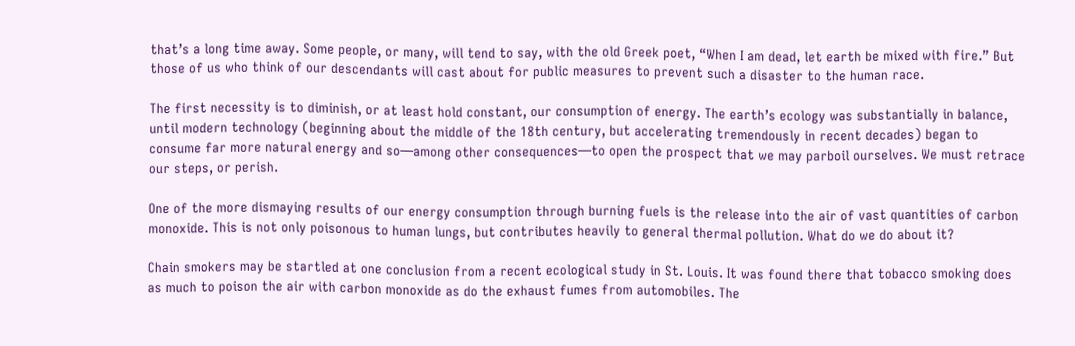that’s a long time away. Some people, or many, will tend to say, with the old Greek poet, “When I am dead, let earth be mixed with fire.” But those of us who think of our descendants will cast about for public measures to prevent such a disaster to the human race.

The first necessity is to diminish, or at least hold constant, our consumption of energy. The earth’s ecology was substantially in balance, until modern technology (beginning about the middle of the 18th century, but accelerating tremendously in recent decades) began to consume far more natural energy and so—among other consequences—to open the prospect that we may parboil ourselves. We must retrace our steps, or perish.

One of the more dismaying results of our energy consumption through burning fuels is the release into the air of vast quantities of carbon monoxide. This is not only poisonous to human lungs, but contributes heavily to general thermal pollution. What do we do about it?

Chain smokers may be startled at one conclusion from a recent ecological study in St. Louis. It was found there that tobacco smoking does as much to poison the air with carbon monoxide as do the exhaust fumes from automobiles. The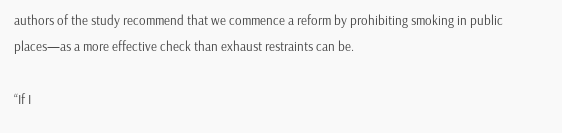authors of the study recommend that we commence a reform by prohibiting smoking in public places—as a more effective check than exhaust restraints can be.

“If I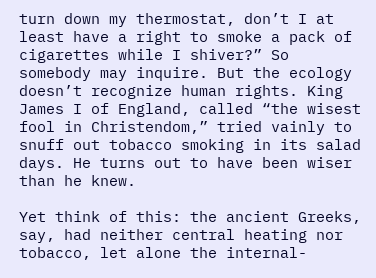turn down my thermostat, don’t I at least have a right to smoke a pack of cigarettes while I shiver?” So somebody may inquire. But the ecology doesn’t recognize human rights. King James I of England, called “the wisest fool in Christendom,” tried vainly to snuff out tobacco smoking in its salad days. He turns out to have been wiser than he knew.

Yet think of this: the ancient Greeks, say, had neither central heating nor tobacco, let alone the internal-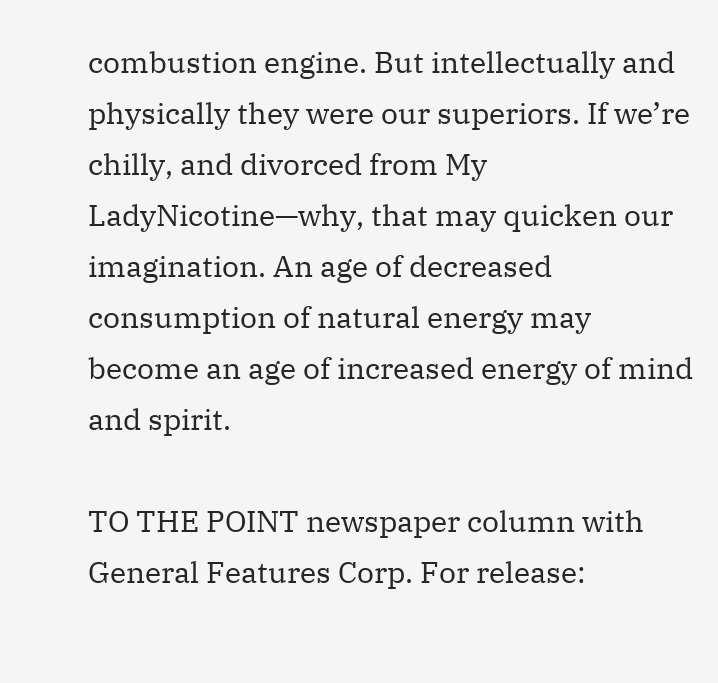combustion engine. But intellectually and physically they were our superiors. If we’re chilly, and divorced from My LadyNicotine—why, that may quicken our imagination. An age of decreased consumption of natural energy may become an age of increased energy of mind and spirit.

TO THE POINT newspaper column with General Features Corp. For release: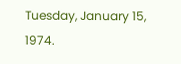Tuesday, January 15, 1974.